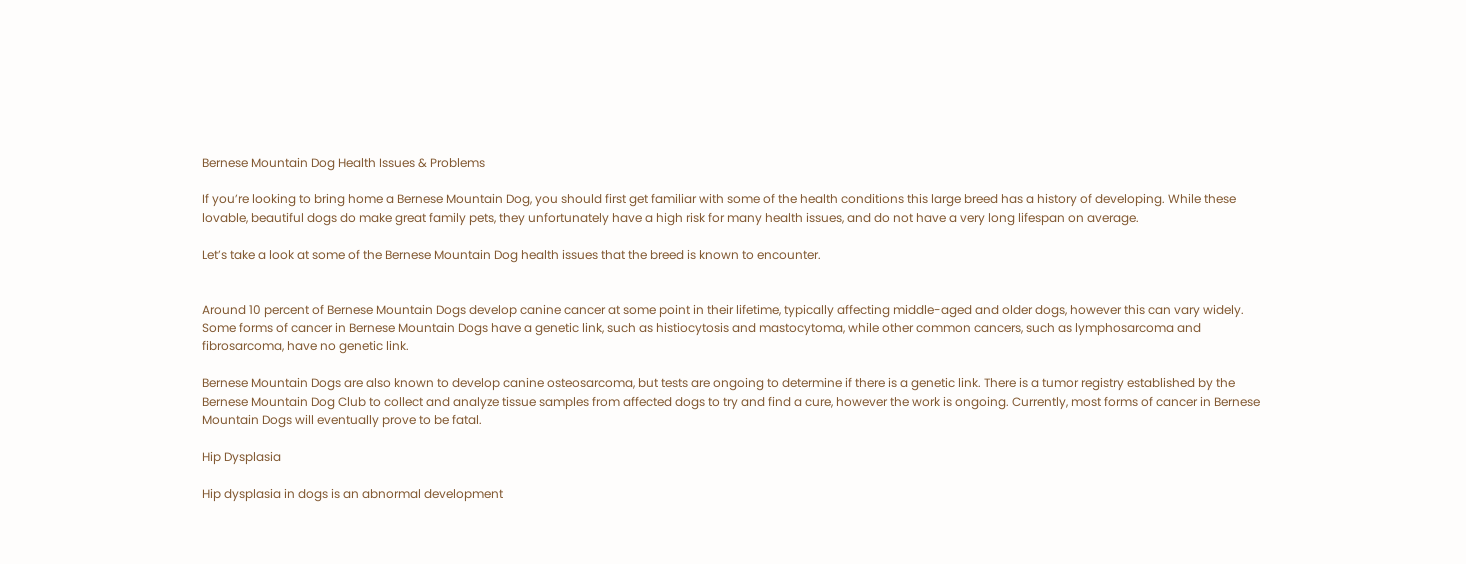Bernese Mountain Dog Health Issues & Problems

If you’re looking to bring home a Bernese Mountain Dog, you should first get familiar with some of the health conditions this large breed has a history of developing. While these lovable, beautiful dogs do make great family pets, they unfortunately have a high risk for many health issues, and do not have a very long lifespan on average.

Let’s take a look at some of the Bernese Mountain Dog health issues that the breed is known to encounter.


Around 10 percent of Bernese Mountain Dogs develop canine cancer at some point in their lifetime, typically affecting middle-aged and older dogs, however this can vary widely. Some forms of cancer in Bernese Mountain Dogs have a genetic link, such as histiocytosis and mastocytoma, while other common cancers, such as lymphosarcoma and fibrosarcoma, have no genetic link.

Bernese Mountain Dogs are also known to develop canine osteosarcoma, but tests are ongoing to determine if there is a genetic link. There is a tumor registry established by the Bernese Mountain Dog Club to collect and analyze tissue samples from affected dogs to try and find a cure, however the work is ongoing. Currently, most forms of cancer in Bernese Mountain Dogs will eventually prove to be fatal.

Hip Dysplasia

Hip dysplasia in dogs is an abnormal development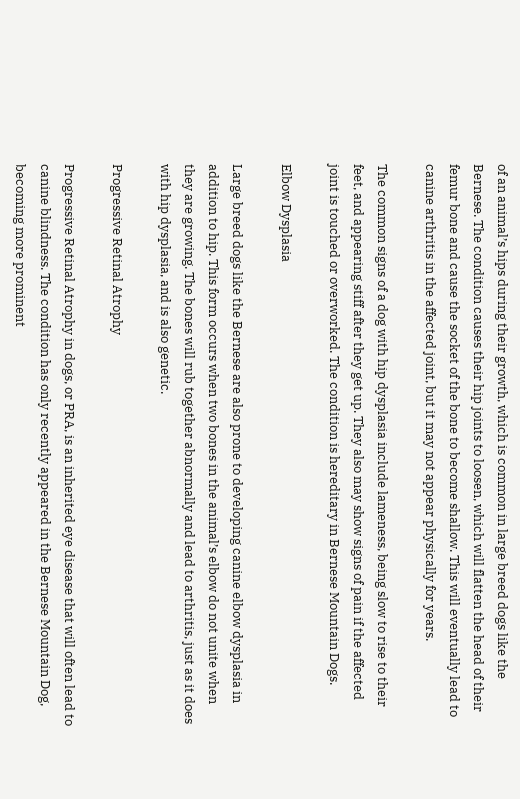of an animal’s hips during their growth, which is common in large breed dogs like the Bernese. The condition causes their hip joints to loosen, which will flatten the head of their femur bone and cause the socket of the bone to become shallow. This will eventually lead to canine arthritis in the affected joint, but it may not appear physically for years.

The common signs of a dog with hip dysplasia include lameness, being slow to rise to their feet, and appearing stiff after they get up. They also may show signs of pain if the affected joint is touched or overworked. The condition is hereditary in Bernese Mountain Dogs.

Elbow Dysplasia

Large breed dogs like the Bernese are also prone to developing canine elbow dysplasia in addition to hip. This form occurs when two bones in the animal’s elbow do not unite when they are growing. The bones will rub together abnormally and lead to arthritis, just as it does with hip dysplasia, and is also genetic.

Progressive Retinal Atrophy

Progressive Retinal Atrophy in dogs, or PRA, is an inherited eye disease that will often lead to canine blindness. The condition has only recently appeared in the Bernese Mountain Dog, becoming more prominent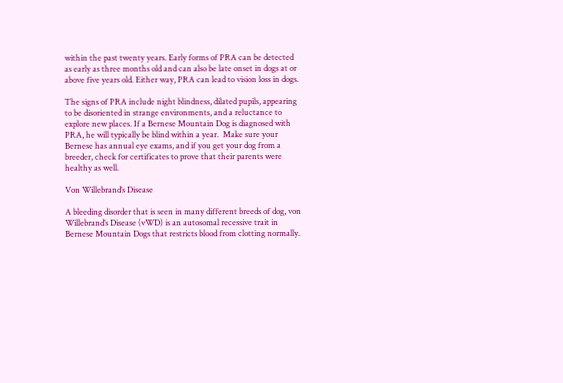within the past twenty years. Early forms of PRA can be detected as early as three months old and can also be late onset in dogs at or above five years old. Either way, PRA can lead to vision loss in dogs.

The signs of PRA include night blindness, dilated pupils, appearing to be disoriented in strange environments, and a reluctance to explore new places. If a Bernese Mountain Dog is diagnosed with PRA, he will typically be blind within a year.  Make sure your Bernese has annual eye exams, and if you get your dog from a breeder, check for certificates to prove that their parents were healthy as well.

Von Willebrand’s Disease

A bleeding disorder that is seen in many different breeds of dog, von Willebrand’s Disease (vWD) is an autosomal recessive trait in Bernese Mountain Dogs that restricts blood from clotting normally.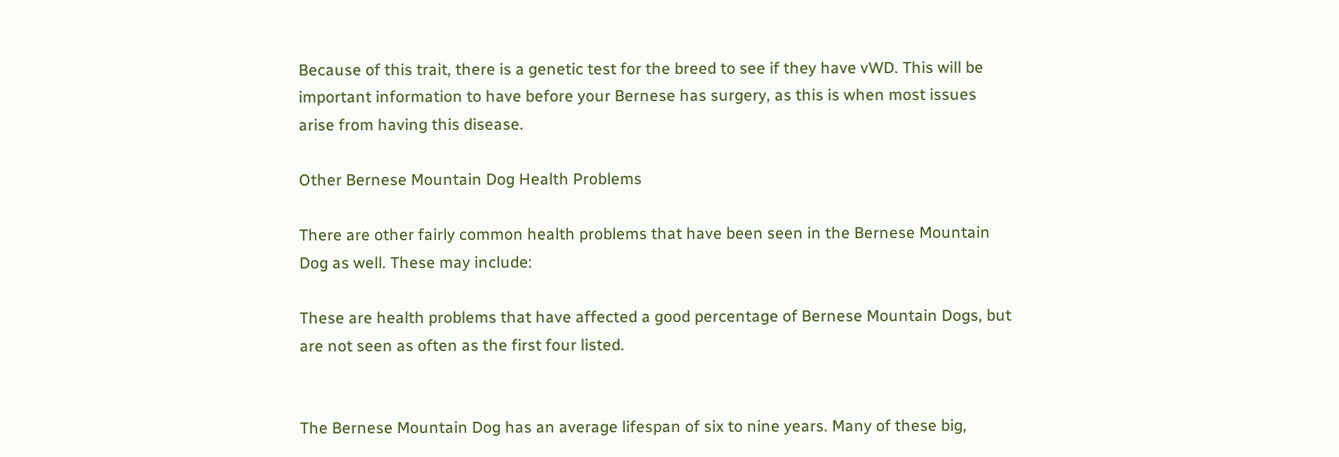Because of this trait, there is a genetic test for the breed to see if they have vWD. This will be important information to have before your Bernese has surgery, as this is when most issues arise from having this disease.

Other Bernese Mountain Dog Health Problems

There are other fairly common health problems that have been seen in the Bernese Mountain Dog as well. These may include:

These are health problems that have affected a good percentage of Bernese Mountain Dogs, but are not seen as often as the first four listed.


The Bernese Mountain Dog has an average lifespan of six to nine years. Many of these big,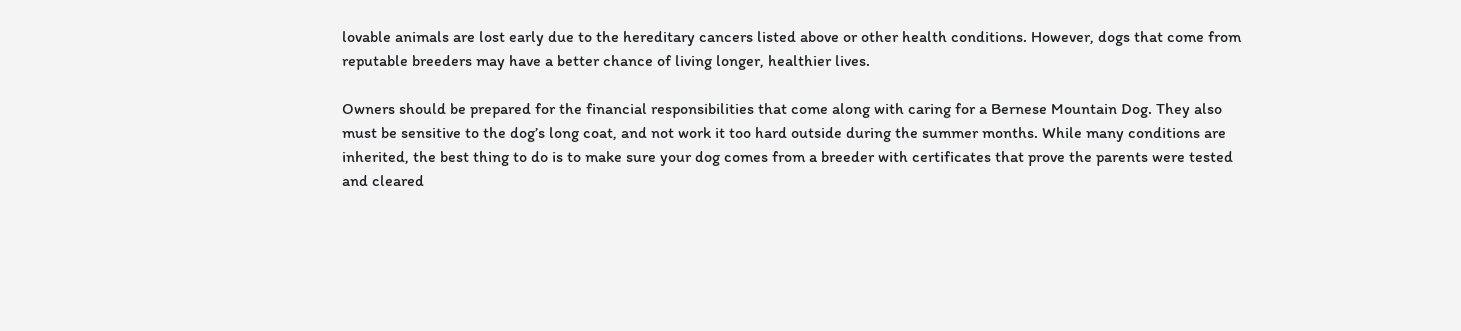lovable animals are lost early due to the hereditary cancers listed above or other health conditions. However, dogs that come from reputable breeders may have a better chance of living longer, healthier lives.

Owners should be prepared for the financial responsibilities that come along with caring for a Bernese Mountain Dog. They also must be sensitive to the dog’s long coat, and not work it too hard outside during the summer months. While many conditions are inherited, the best thing to do is to make sure your dog comes from a breeder with certificates that prove the parents were tested and cleared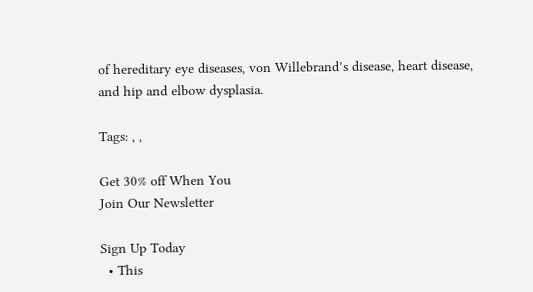of hereditary eye diseases, von Willebrand’s disease, heart disease, and hip and elbow dysplasia.

Tags: , ,

Get 30% off When You
Join Our Newsletter

Sign Up Today
  • This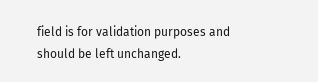field is for validation purposes and should be left unchanged.